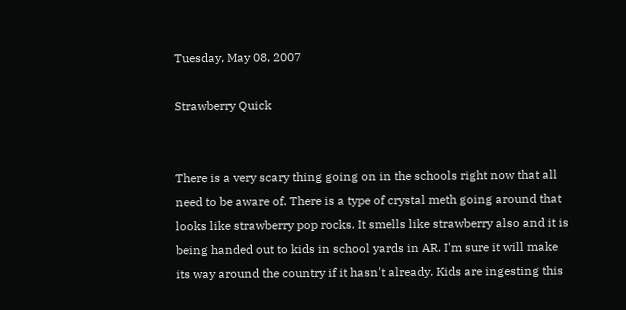Tuesday, May 08, 2007

Strawberry Quick


There is a very scary thing going on in the schools right now that all need to be aware of. There is a type of crystal meth going around that looks like strawberry pop rocks. It smells like strawberry also and it is being handed out to kids in school yards in AR. I'm sure it will make its way around the country if it hasn't already. Kids are ingesting this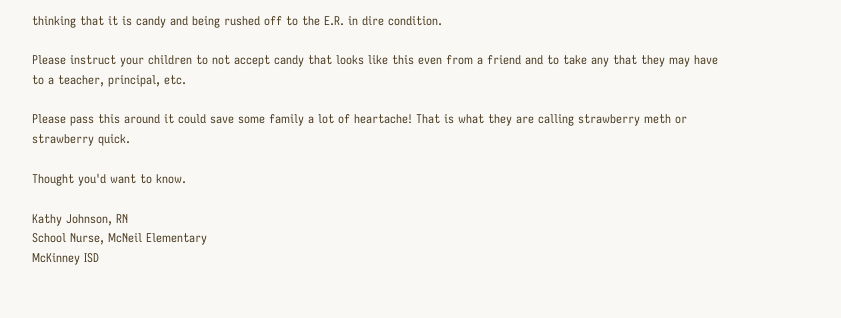thinking that it is candy and being rushed off to the E.R. in dire condition.

Please instruct your children to not accept candy that looks like this even from a friend and to take any that they may have to a teacher, principal, etc.

Please pass this around it could save some family a lot of heartache! That is what they are calling strawberry meth or strawberry quick.

Thought you'd want to know.

Kathy Johnson, RN
School Nurse, McNeil Elementary
McKinney ISD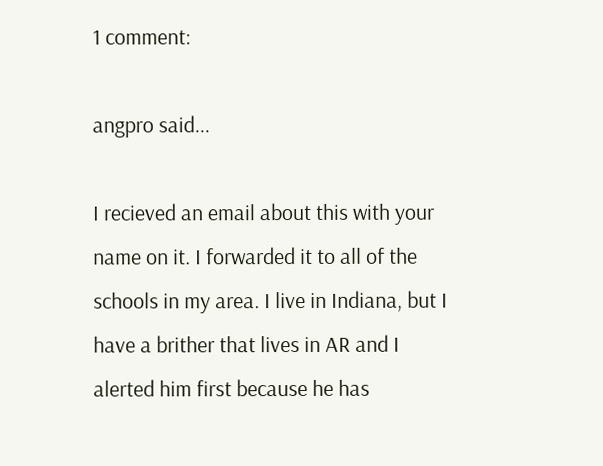1 comment:

angpro said...

I recieved an email about this with your name on it. I forwarded it to all of the schools in my area. I live in Indiana, but I have a brither that lives in AR and I alerted him first because he has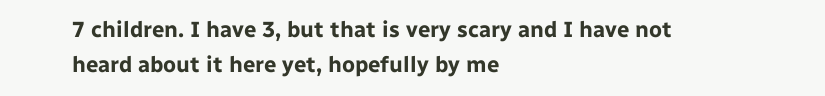7 children. I have 3, but that is very scary and I have not heard about it here yet, hopefully by me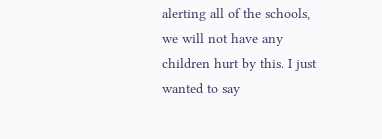alerting all of the schools, we will not have any children hurt by this. I just wanted to say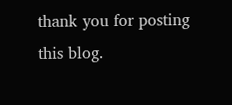thank you for posting this blog.